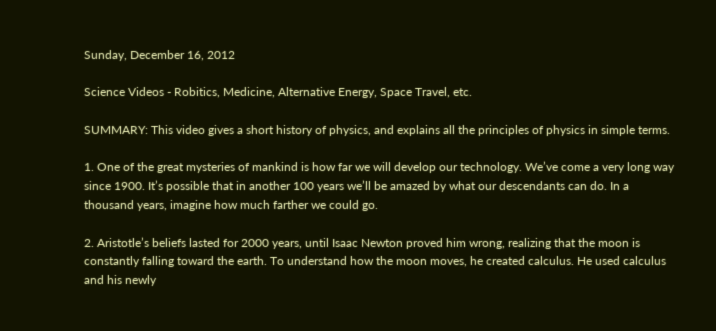Sunday, December 16, 2012

Science Videos - Robitics, Medicine, Alternative Energy, Space Travel, etc.

SUMMARY: This video gives a short history of physics, and explains all the principles of physics in simple terms.

1. One of the great mysteries of mankind is how far we will develop our technology. We’ve come a very long way since 1900. It’s possible that in another 100 years we’ll be amazed by what our descendants can do. In a thousand years, imagine how much farther we could go.

2. Aristotle’s beliefs lasted for 2000 years, until Isaac Newton proved him wrong, realizing that the moon is constantly falling toward the earth. To understand how the moon moves, he created calculus. He used calculus and his newly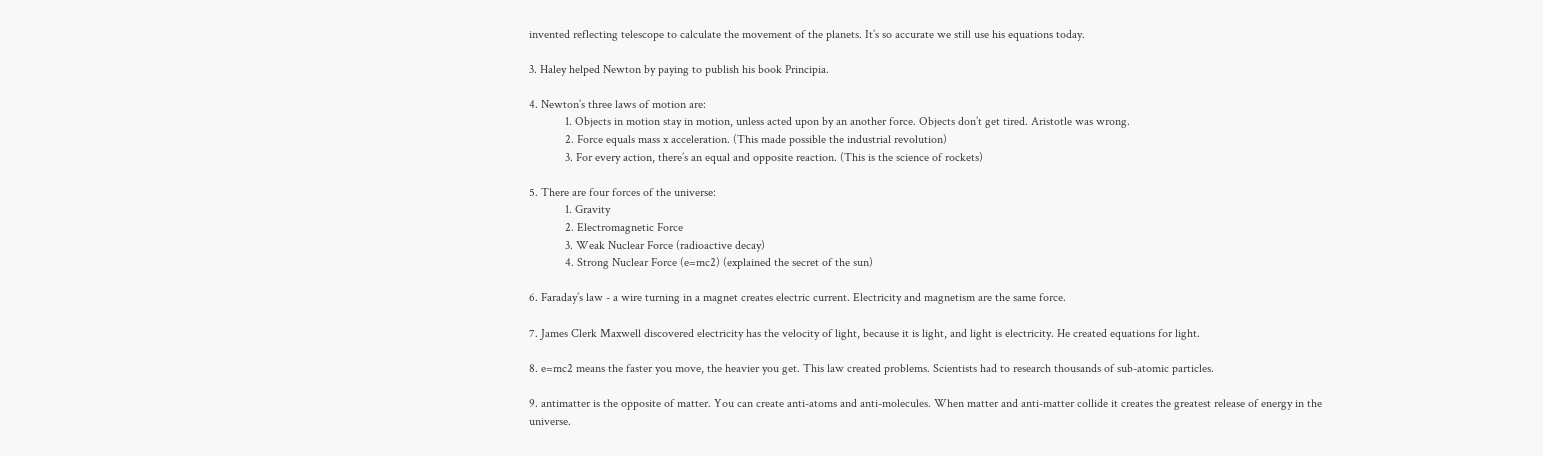invented reflecting telescope to calculate the movement of the planets. It’s so accurate we still use his equations today.

3. Haley helped Newton by paying to publish his book Principia.

4. Newton’s three laws of motion are:
            1. Objects in motion stay in motion, unless acted upon by an another force. Objects don’t get tired. Aristotle was wrong.
            2. Force equals mass x acceleration. (This made possible the industrial revolution)
            3. For every action, there’s an equal and opposite reaction. (This is the science of rockets)

5. There are four forces of the universe:
            1. Gravity
            2. Electromagnetic Force
            3. Weak Nuclear Force (radioactive decay)
            4. Strong Nuclear Force (e=mc2) (explained the secret of the sun)

6. Faraday’s law - a wire turning in a magnet creates electric current. Electricity and magnetism are the same force.

7. James Clerk Maxwell discovered electricity has the velocity of light, because it is light, and light is electricity. He created equations for light.

8. e=mc2 means the faster you move, the heavier you get. This law created problems. Scientists had to research thousands of sub-atomic particles.

9. antimatter is the opposite of matter. You can create anti-atoms and anti-molecules. When matter and anti-matter collide it creates the greatest release of energy in the universe.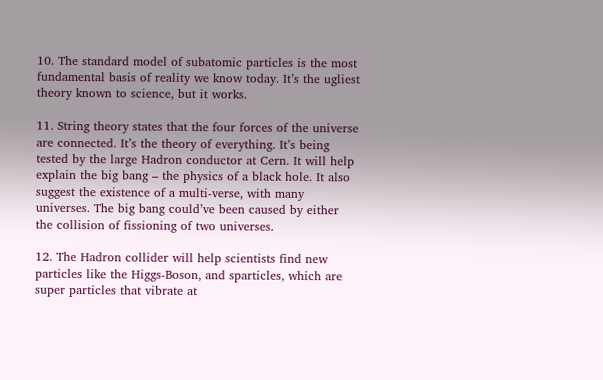10. The standard model of subatomic particles is the most fundamental basis of reality we know today. It’s the ugliest theory known to science, but it works.

11. String theory states that the four forces of the universe are connected. It’s the theory of everything. It’s being tested by the large Hadron conductor at Cern. It will help explain the big bang – the physics of a black hole. It also suggest the existence of a multi-verse, with many universes. The big bang could’ve been caused by either the collision of fissioning of two universes.

12. The Hadron collider will help scientists find new particles like the Higgs-Boson, and sparticles, which are super particles that vibrate at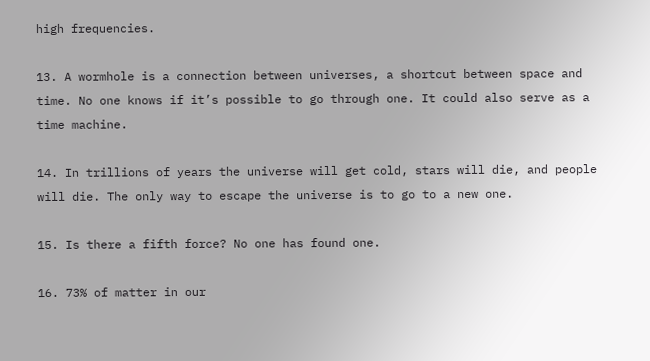high frequencies.

13. A wormhole is a connection between universes, a shortcut between space and time. No one knows if it’s possible to go through one. It could also serve as a time machine.

14. In trillions of years the universe will get cold, stars will die, and people will die. The only way to escape the universe is to go to a new one.

15. Is there a fifth force? No one has found one.

16. 73% of matter in our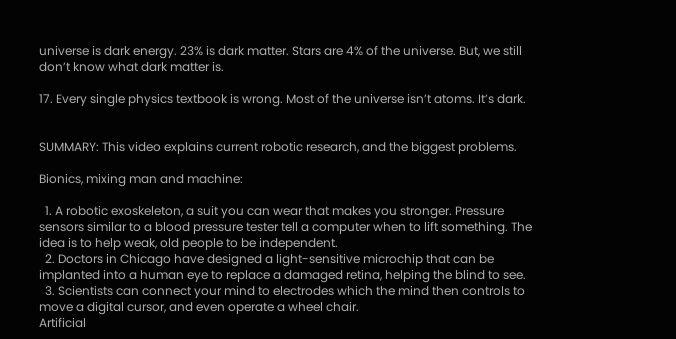universe is dark energy. 23% is dark matter. Stars are 4% of the universe. But, we still don’t know what dark matter is.

17. Every single physics textbook is wrong. Most of the universe isn’t atoms. It’s dark.


SUMMARY: This video explains current robotic research, and the biggest problems.

Bionics, mixing man and machine:

  1. A robotic exoskeleton, a suit you can wear that makes you stronger. Pressure sensors similar to a blood pressure tester tell a computer when to lift something. The idea is to help weak, old people to be independent.
  2. Doctors in Chicago have designed a light-sensitive microchip that can be implanted into a human eye to replace a damaged retina, helping the blind to see.
  3. Scientists can connect your mind to electrodes which the mind then controls to move a digital cursor, and even operate a wheel chair.
Artificial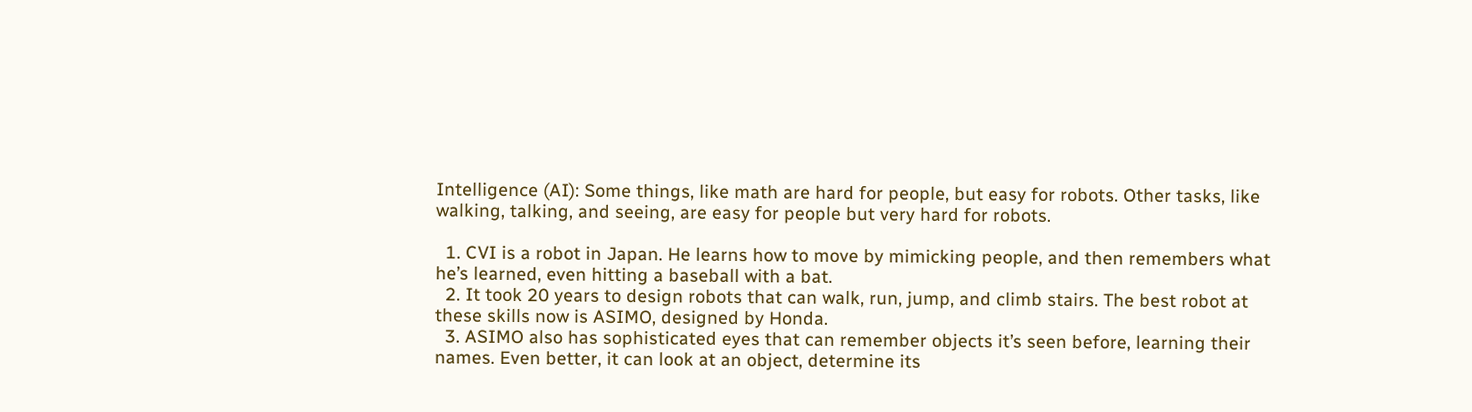Intelligence (AI): Some things, like math are hard for people, but easy for robots. Other tasks, like walking, talking, and seeing, are easy for people but very hard for robots.

  1. CVI is a robot in Japan. He learns how to move by mimicking people, and then remembers what he’s learned, even hitting a baseball with a bat.
  2. It took 20 years to design robots that can walk, run, jump, and climb stairs. The best robot at these skills now is ASIMO, designed by Honda.
  3. ASIMO also has sophisticated eyes that can remember objects it’s seen before, learning their names. Even better, it can look at an object, determine its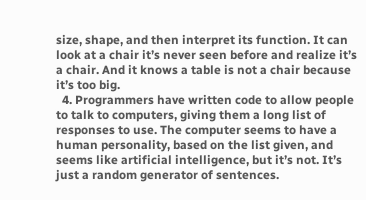size, shape, and then interpret its function. It can look at a chair it’s never seen before and realize it’s a chair. And it knows a table is not a chair because it’s too big.
  4. Programmers have written code to allow people to talk to computers, giving them a long list of responses to use. The computer seems to have a human personality, based on the list given, and seems like artificial intelligence, but it’s not. It’s just a random generator of sentences.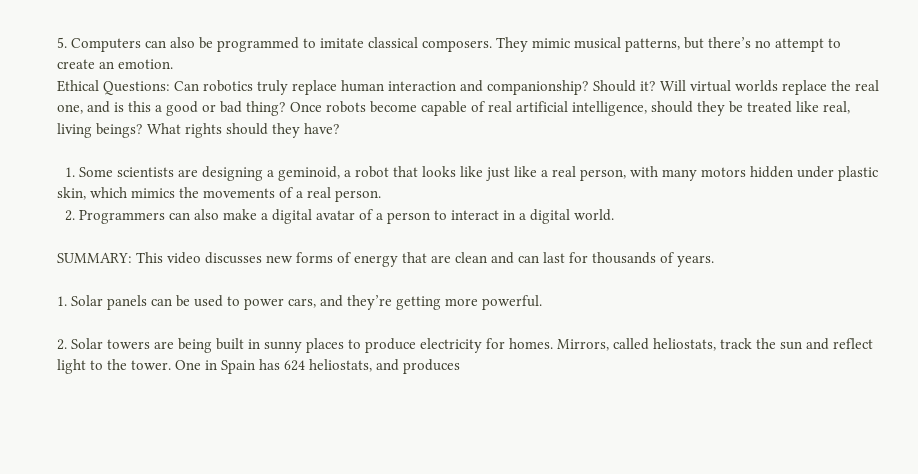5. Computers can also be programmed to imitate classical composers. They mimic musical patterns, but there’s no attempt to create an emotion.
Ethical Questions: Can robotics truly replace human interaction and companionship? Should it? Will virtual worlds replace the real one, and is this a good or bad thing? Once robots become capable of real artificial intelligence, should they be treated like real, living beings? What rights should they have?

  1. Some scientists are designing a geminoid, a robot that looks like just like a real person, with many motors hidden under plastic skin, which mimics the movements of a real person.
  2. Programmers can also make a digital avatar of a person to interact in a digital world.

SUMMARY: This video discusses new forms of energy that are clean and can last for thousands of years.

1. Solar panels can be used to power cars, and they’re getting more powerful.

2. Solar towers are being built in sunny places to produce electricity for homes. Mirrors, called heliostats, track the sun and reflect light to the tower. One in Spain has 624 heliostats, and produces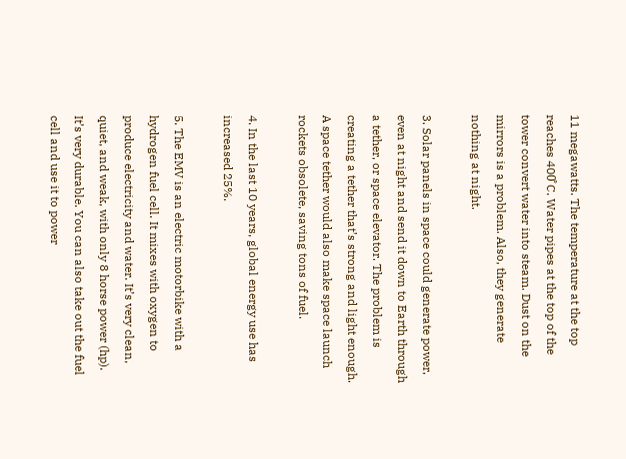11 megawatts. The temperature at the top reaches 400̊ C. Water pipes at the top of the tower convert water into steam. Dust on the mirrors is a problem. Also, they generate nothing at night.

3. Solar panels in space could generate power, even at night and send it down to Earth through a tether, or space elevator. The problem is creating a tether that’s strong and light enough. A space tether would also make space launch rockets obsolete, saving tons of fuel.

4. In the last 10 years, global energy use has increased 25%.

5. The EMV is an electric motorbike with a hydrogen fuel cell. It mixes with oxygen to produce electricity and water. It’s very clean, quiet, and weak, with only 8 horse power (hp). It’s very durable. You can also take out the fuel cell and use it to power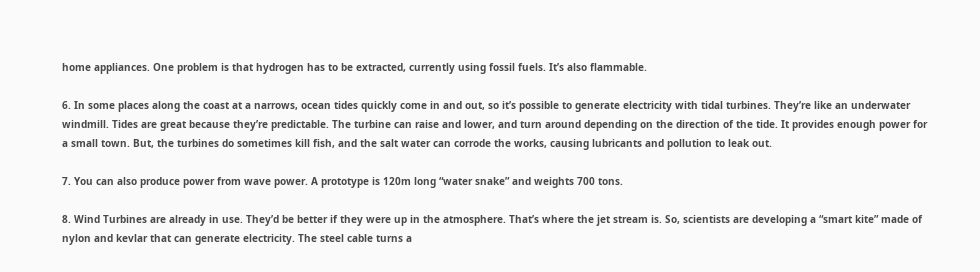home appliances. One problem is that hydrogen has to be extracted, currently using fossil fuels. It’s also flammable.

6. In some places along the coast at a narrows, ocean tides quickly come in and out, so it’s possible to generate electricity with tidal turbines. They’re like an underwater windmill. Tides are great because they’re predictable. The turbine can raise and lower, and turn around depending on the direction of the tide. It provides enough power for a small town. But, the turbines do sometimes kill fish, and the salt water can corrode the works, causing lubricants and pollution to leak out.

7. You can also produce power from wave power. A prototype is 120m long “water snake” and weights 700 tons.

8. Wind Turbines are already in use. They’d be better if they were up in the atmosphere. That’s where the jet stream is. So, scientists are developing a “smart kite” made of nylon and kevlar that can generate electricity. The steel cable turns a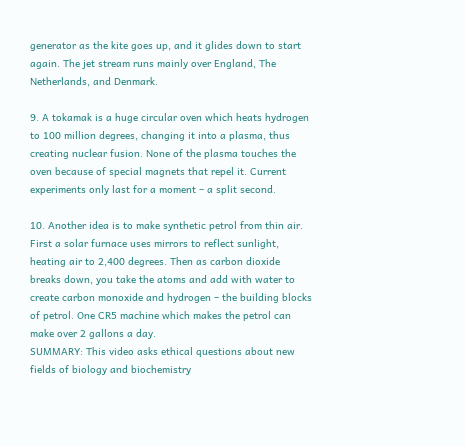generator as the kite goes up, and it glides down to start again. The jet stream runs mainly over England, The Netherlands, and Denmark.

9. A tokamak is a huge circular oven which heats hydrogen to 100 million degrees, changing it into a plasma, thus creating nuclear fusion. None of the plasma touches the oven because of special magnets that repel it. Current experiments only last for a moment – a split second.

10. Another idea is to make synthetic petrol from thin air. First a solar furnace uses mirrors to reflect sunlight, heating air to 2,400 degrees. Then as carbon dioxide breaks down, you take the atoms and add with water to create carbon monoxide and hydrogen – the building blocks of petrol. One CR5 machine which makes the petrol can make over 2 gallons a day.
SUMMARY: This video asks ethical questions about new fields of biology and biochemistry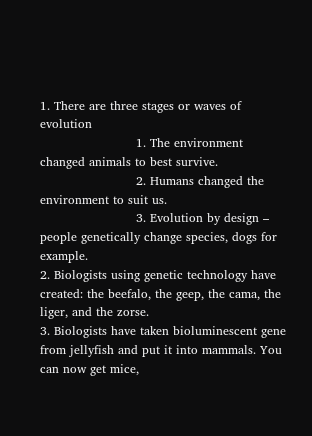1. There are three stages or waves of evolution
                        1. The environment changed animals to best survive.
                        2. Humans changed the environment to suit us.
                        3. Evolution by design – people genetically change species, dogs for example.
2. Biologists using genetic technology have created: the beefalo, the geep, the cama, the liger, and the zorse.
3. Biologists have taken bioluminescent gene from jellyfish and put it into mammals. You can now get mice,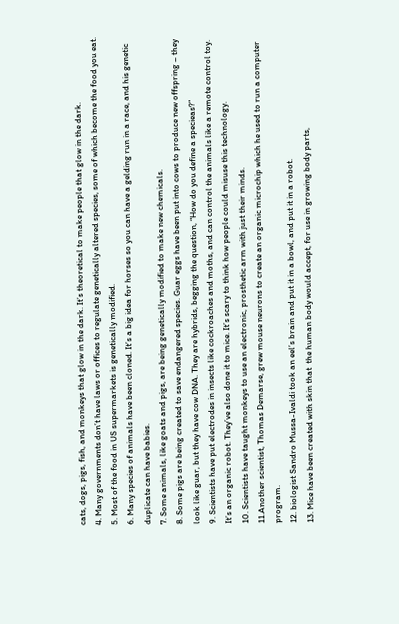cats, dogs, pigs, fish, and monkeys that glow in the dark. It’s theoretical to make people that glow in the dark.
4. Many governments don’t have laws or offices to regulate genetically altered species, some of which become the food you eat.
5. Most of the food in US supermarkets is genetically modified.
6. Many species of animals have been cloned. It’s a big idea for horses so you can have a gelding run in a race, and his genetic duplicate can have babies.
7. Some animals, like goats and pigs, are being genetically modified to make new chemicals.
8. Some pigs are being created to save endangered species. Guar eggs have been put into cows to produce new offspring – they look like guar, but they have cow DNA. They are hybrids, begging the question, “How do you define a specieas?”
9. Scientists have put electrodes in insects like cockroaches and moths, and can control the animals like a remote control toy. It’s an organic robot. They’ve also done it to mice. It’s scary to think how people could misuse this technology.
10. Scientists have taught monkeys to use an electronic, prosthetic arm with just their minds.
11.Another scientist, Thomas Demarse, grew mouse neurons to create an organic microchip which he used to run a computer program.
12. biologist Sandro Mussa-Ivaldi took an eel’s brain and put it in a bowl, and put it in a robot.
13. Mice have been created with skin that  the human body would accept, for use in growing body parts,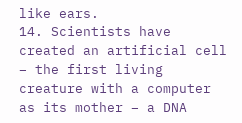like ears.
14. Scientists have created an artificial cell – the first living creature with a computer as its mother – a DNA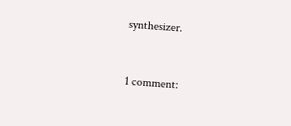synthesizer.


1 comment: